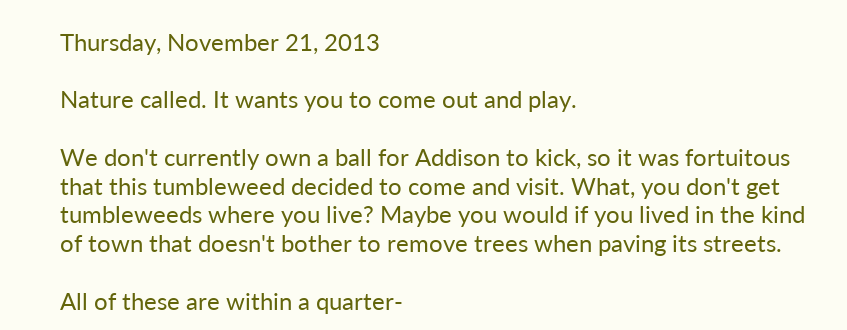Thursday, November 21, 2013

Nature called. It wants you to come out and play.

We don't currently own a ball for Addison to kick, so it was fortuitous that this tumbleweed decided to come and visit. What, you don't get tumbleweeds where you live? Maybe you would if you lived in the kind of town that doesn't bother to remove trees when paving its streets.

All of these are within a quarter-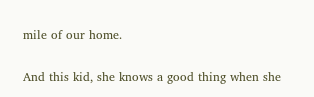mile of our home.

And this kid, she knows a good thing when she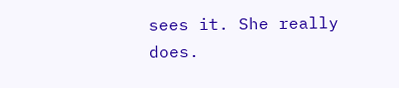sees it. She really does.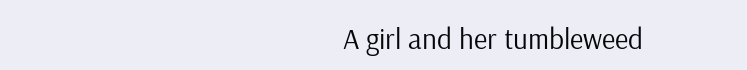A girl and her tumbleweed